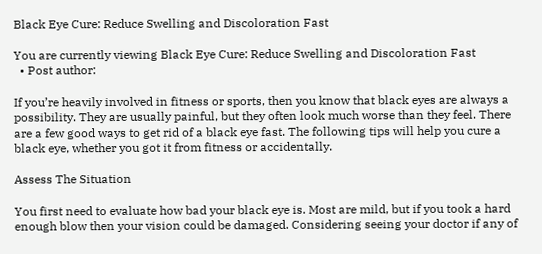Black Eye Cure: Reduce Swelling and Discoloration Fast

You are currently viewing Black Eye Cure: Reduce Swelling and Discoloration Fast
  • Post author:

If you’re heavily involved in fitness or sports, then you know that black eyes are always a possibility. They are usually painful, but they often look much worse than they feel. There are a few good ways to get rid of a black eye fast. The following tips will help you cure a black eye, whether you got it from fitness or accidentally.

Assess The Situation

You first need to evaluate how bad your black eye is. Most are mild, but if you took a hard enough blow then your vision could be damaged. Considering seeing your doctor if any of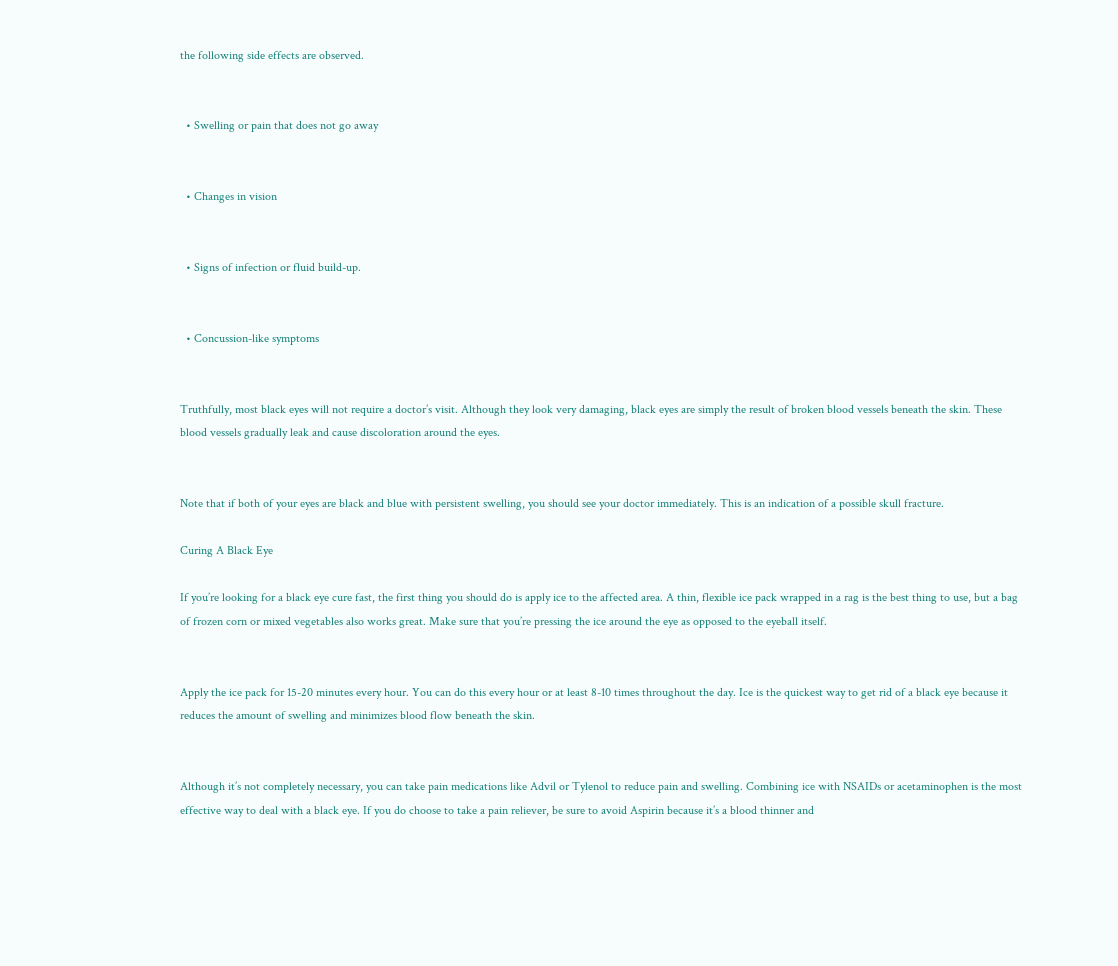the following side effects are observed.


  • Swelling or pain that does not go away


  • Changes in vision


  • Signs of infection or fluid build-up.


  • Concussion-like symptoms


Truthfully, most black eyes will not require a doctor’s visit. Although they look very damaging, black eyes are simply the result of broken blood vessels beneath the skin. These blood vessels gradually leak and cause discoloration around the eyes.


Note that if both of your eyes are black and blue with persistent swelling, you should see your doctor immediately. This is an indication of a possible skull fracture.

Curing A Black Eye

If you’re looking for a black eye cure fast, the first thing you should do is apply ice to the affected area. A thin, flexible ice pack wrapped in a rag is the best thing to use, but a bag of frozen corn or mixed vegetables also works great. Make sure that you’re pressing the ice around the eye as opposed to the eyeball itself.


Apply the ice pack for 15-20 minutes every hour. You can do this every hour or at least 8-10 times throughout the day. Ice is the quickest way to get rid of a black eye because it reduces the amount of swelling and minimizes blood flow beneath the skin.


Although it’s not completely necessary, you can take pain medications like Advil or Tylenol to reduce pain and swelling. Combining ice with NSAIDs or acetaminophen is the most effective way to deal with a black eye. If you do choose to take a pain reliever, be sure to avoid Aspirin because it’s a blood thinner and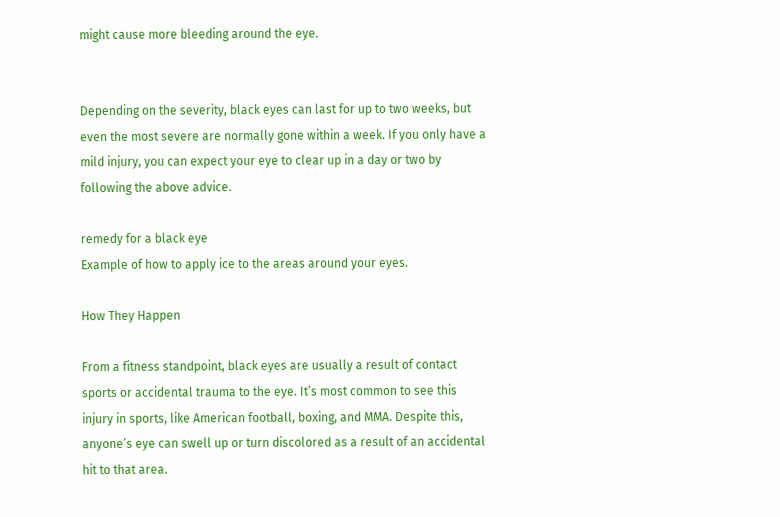might cause more bleeding around the eye.


Depending on the severity, black eyes can last for up to two weeks, but even the most severe are normally gone within a week. If you only have a mild injury, you can expect your eye to clear up in a day or two by following the above advice.

remedy for a black eye
Example of how to apply ice to the areas around your eyes.

How They Happen

From a fitness standpoint, black eyes are usually a result of contact sports or accidental trauma to the eye. It’s most common to see this injury in sports, like American football, boxing, and MMA. Despite this, anyone’s eye can swell up or turn discolored as a result of an accidental hit to that area.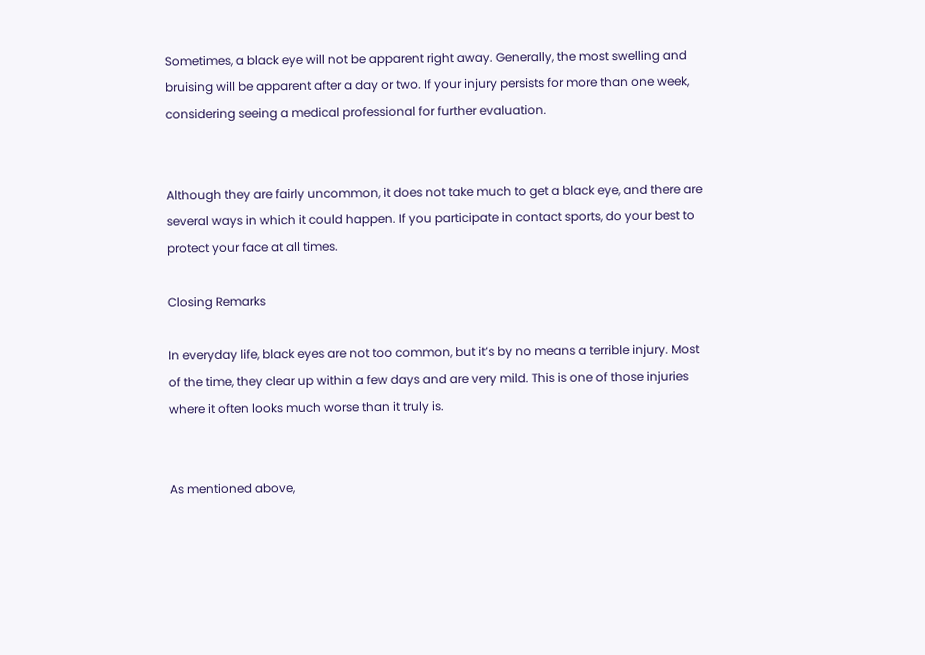Sometimes, a black eye will not be apparent right away. Generally, the most swelling and bruising will be apparent after a day or two. If your injury persists for more than one week, considering seeing a medical professional for further evaluation.


Although they are fairly uncommon, it does not take much to get a black eye, and there are several ways in which it could happen. If you participate in contact sports, do your best to protect your face at all times.

Closing Remarks

In everyday life, black eyes are not too common, but it’s by no means a terrible injury. Most of the time, they clear up within a few days and are very mild. This is one of those injuries where it often looks much worse than it truly is.


As mentioned above,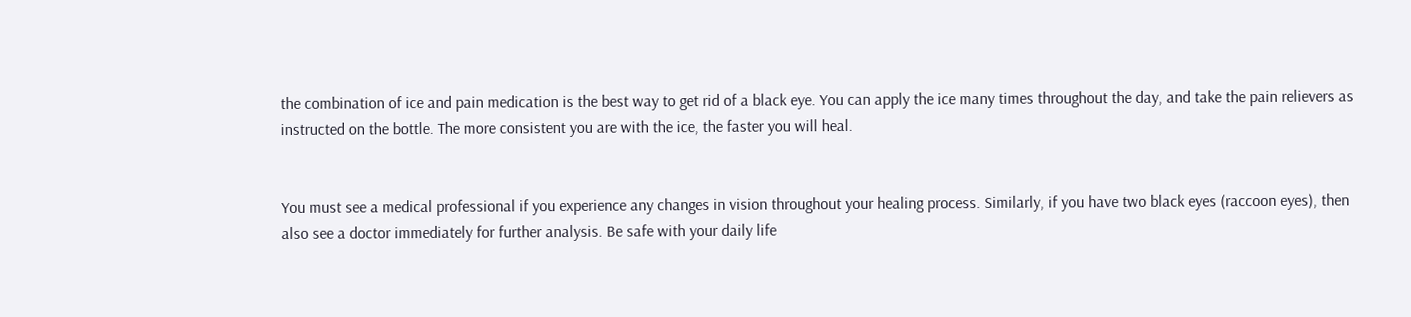the combination of ice and pain medication is the best way to get rid of a black eye. You can apply the ice many times throughout the day, and take the pain relievers as instructed on the bottle. The more consistent you are with the ice, the faster you will heal.


You must see a medical professional if you experience any changes in vision throughout your healing process. Similarly, if you have two black eyes (raccoon eyes), then also see a doctor immediately for further analysis. Be safe with your daily life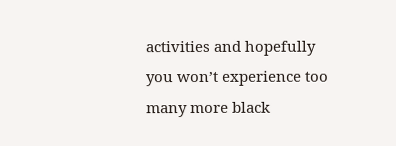activities and hopefully you won’t experience too many more black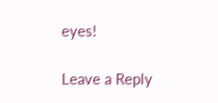eyes!

Leave a Reply